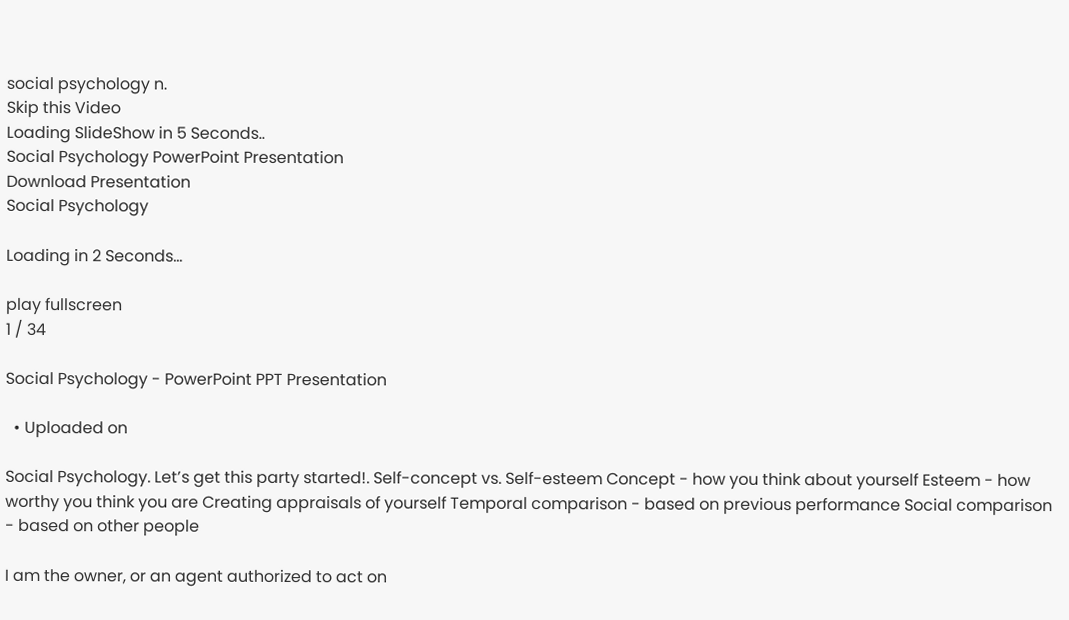social psychology n.
Skip this Video
Loading SlideShow in 5 Seconds..
Social Psychology PowerPoint Presentation
Download Presentation
Social Psychology

Loading in 2 Seconds...

play fullscreen
1 / 34

Social Psychology - PowerPoint PPT Presentation

  • Uploaded on

Social Psychology. Let’s get this party started!. Self-concept vs. Self-esteem Concept - how you think about yourself Esteem - how worthy you think you are Creating appraisals of yourself Temporal comparison - based on previous performance Social comparison - based on other people

I am the owner, or an agent authorized to act on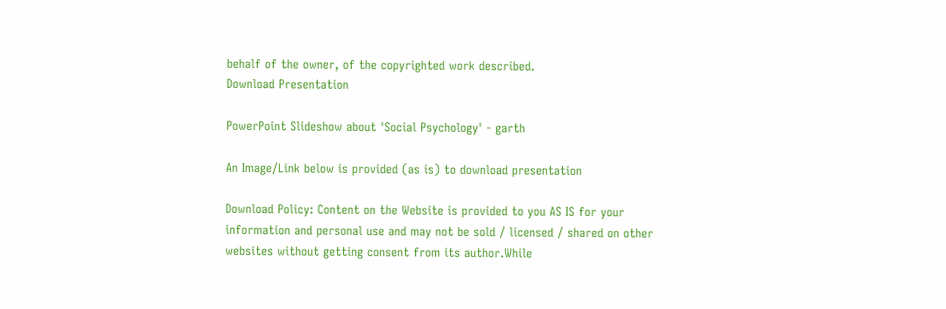behalf of the owner, of the copyrighted work described.
Download Presentation

PowerPoint Slideshow about 'Social Psychology' - garth

An Image/Link below is provided (as is) to download presentation

Download Policy: Content on the Website is provided to you AS IS for your information and personal use and may not be sold / licensed / shared on other websites without getting consent from its author.While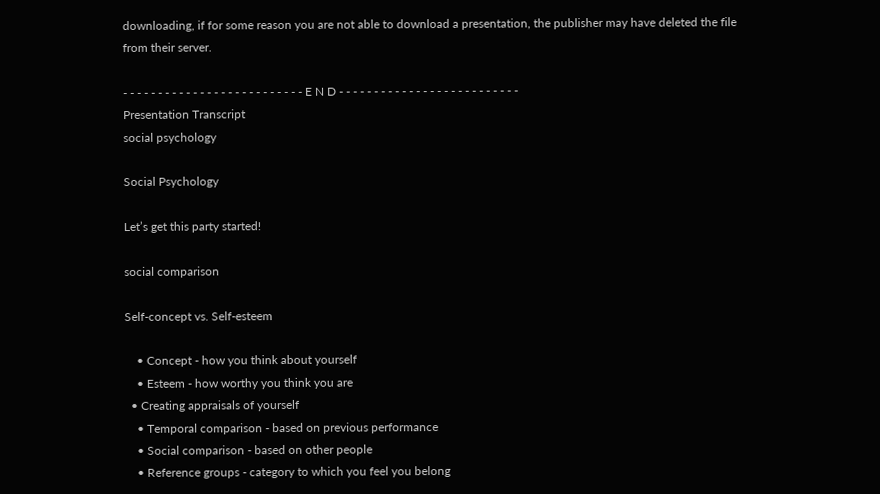downloading, if for some reason you are not able to download a presentation, the publisher may have deleted the file from their server.

- - - - - - - - - - - - - - - - - - - - - - - - - - E N D - - - - - - - - - - - - - - - - - - - - - - - - - -
Presentation Transcript
social psychology

Social Psychology

Let’s get this party started!

social comparison

Self-concept vs. Self-esteem

    • Concept - how you think about yourself
    • Esteem - how worthy you think you are
  • Creating appraisals of yourself
    • Temporal comparison - based on previous performance
    • Social comparison - based on other people
    • Reference groups - category to which you feel you belong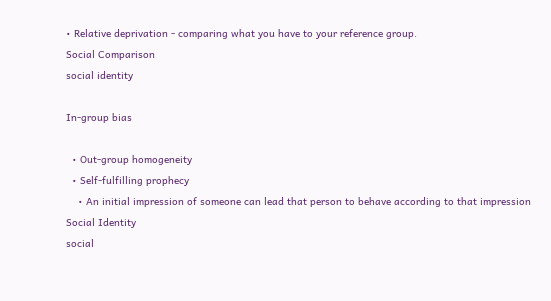• Relative deprivation - comparing what you have to your reference group.
Social Comparison
social identity

In-group bias

  • Out-group homogeneity
  • Self-fulfilling prophecy
    • An initial impression of someone can lead that person to behave according to that impression
Social Identity
social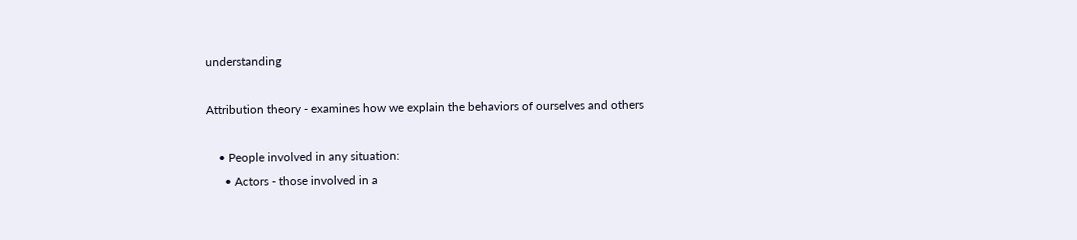understanding

Attribution theory - examines how we explain the behaviors of ourselves and others

    • People involved in any situation:
      • Actors - those involved in a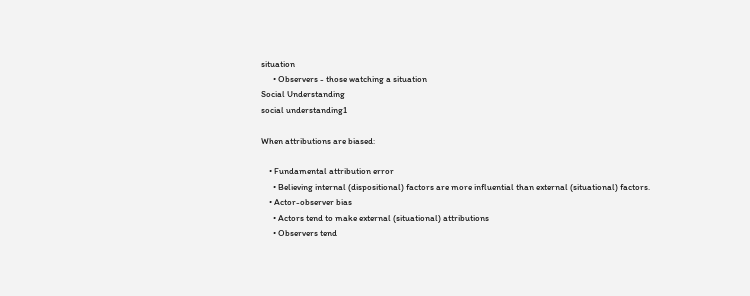situation
      • Observers - those watching a situation
Social Understanding
social understanding1

When attributions are biased:

    • Fundamental attribution error
      • Believing internal (dispositional) factors are more influential than external (situational) factors.
    • Actor-observer bias
      • Actors tend to make external (situational) attributions
      • Observers tend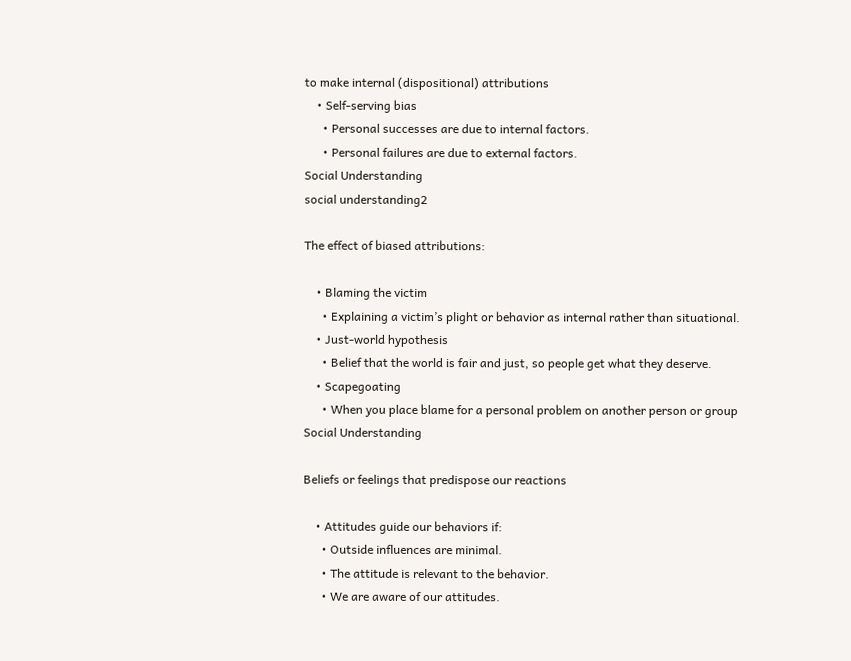to make internal (dispositional) attributions
    • Self-serving bias
      • Personal successes are due to internal factors.
      • Personal failures are due to external factors.
Social Understanding
social understanding2

The effect of biased attributions:

    • Blaming the victim
      • Explaining a victim’s plight or behavior as internal rather than situational.
    • Just-world hypothesis
      • Belief that the world is fair and just, so people get what they deserve.
    • Scapegoating
      • When you place blame for a personal problem on another person or group
Social Understanding

Beliefs or feelings that predispose our reactions

    • Attitudes guide our behaviors if:
      • Outside influences are minimal.
      • The attitude is relevant to the behavior.
      • We are aware of our attitudes.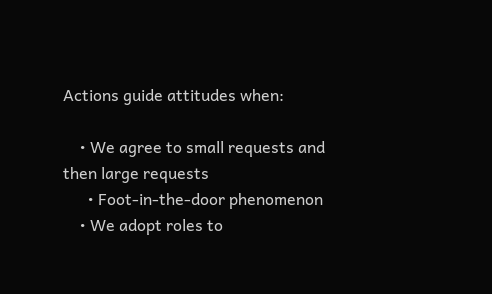Actions guide attitudes when:

    • We agree to small requests and then large requests
      • Foot-in-the-door phenomenon
    • We adopt roles to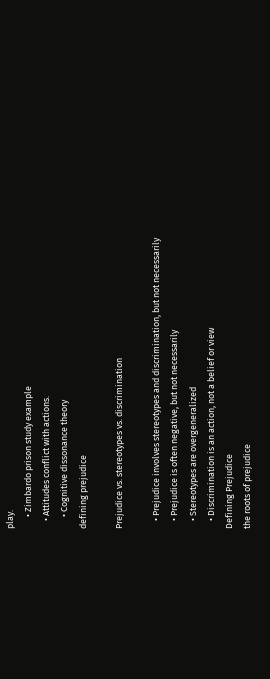play.
      • Zimbardo prison study example
    • Attitudes conflict with actions.
      • Cognitive dissonance theory
defining prejudice

Prejudice vs. stereotypes vs. discrimination

    • Prejudice involves stereotypes and discrimination, but not necessarily
    • Prejudice is often negative, but not necessarily
    • Stereotypes are overgeneralized
    • Discrimination is an action, not a belief or view
Defining Prejudice
the roots of prejudice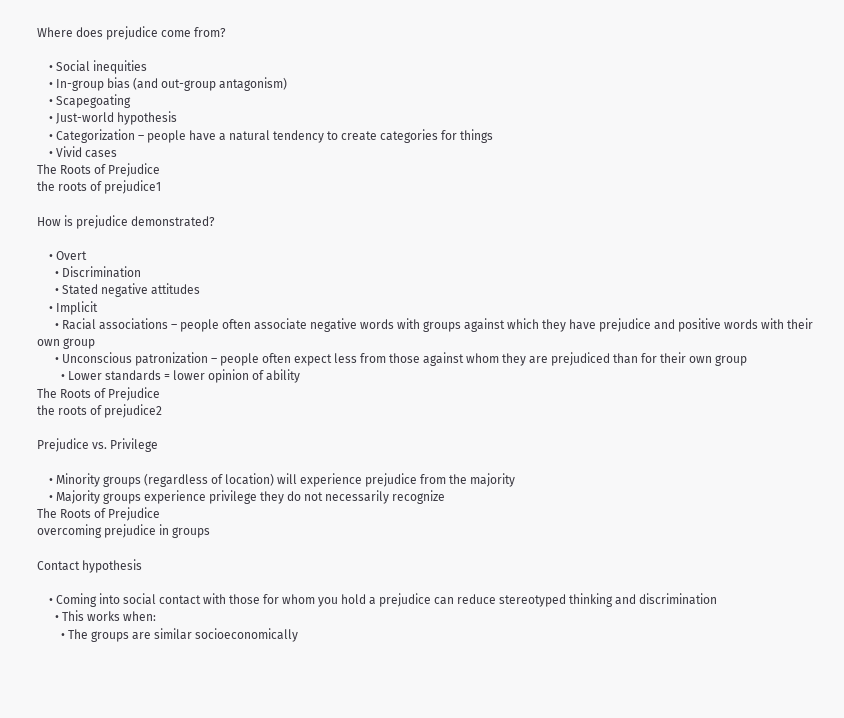Where does prejudice come from?

    • Social inequities
    • In-group bias (and out-group antagonism)
    • Scapegoating
    • Just-world hypothesis
    • Categorization – people have a natural tendency to create categories for things
    • Vivid cases
The Roots of Prejudice
the roots of prejudice1

How is prejudice demonstrated?

    • Overt
      • Discrimination
      • Stated negative attitudes
    • Implicit
      • Racial associations – people often associate negative words with groups against which they have prejudice and positive words with their own group
      • Unconscious patronization – people often expect less from those against whom they are prejudiced than for their own group
        • Lower standards = lower opinion of ability
The Roots of Prejudice
the roots of prejudice2

Prejudice vs. Privilege

    • Minority groups (regardless of location) will experience prejudice from the majority
    • Majority groups experience privilege they do not necessarily recognize
The Roots of Prejudice
overcoming prejudice in groups

Contact hypothesis

    • Coming into social contact with those for whom you hold a prejudice can reduce stereotyped thinking and discrimination
      • This works when:
        • The groups are similar socioeconomically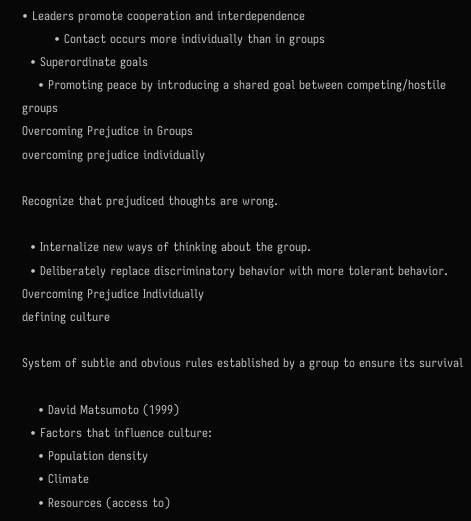• Leaders promote cooperation and interdependence
        • Contact occurs more individually than in groups
  • Superordinate goals
    • Promoting peace by introducing a shared goal between competing/hostile groups
Overcoming Prejudice in Groups
overcoming prejudice individually

Recognize that prejudiced thoughts are wrong.

  • Internalize new ways of thinking about the group.
  • Deliberately replace discriminatory behavior with more tolerant behavior.
Overcoming Prejudice Individually
defining culture

System of subtle and obvious rules established by a group to ensure its survival

    • David Matsumoto (1999)
  • Factors that influence culture:
    • Population density
    • Climate
    • Resources (access to)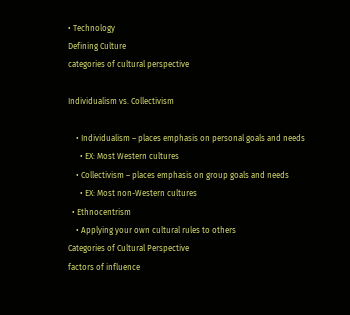• Technology
Defining Culture
categories of cultural perspective

Individualism vs. Collectivism

    • Individualism – places emphasis on personal goals and needs
      • EX: Most Western cultures
    • Collectivism – places emphasis on group goals and needs
      • EX: Most non-Western cultures
  • Ethnocentrism
    • Applying your own cultural rules to others
Categories of Cultural Perspective
factors of influence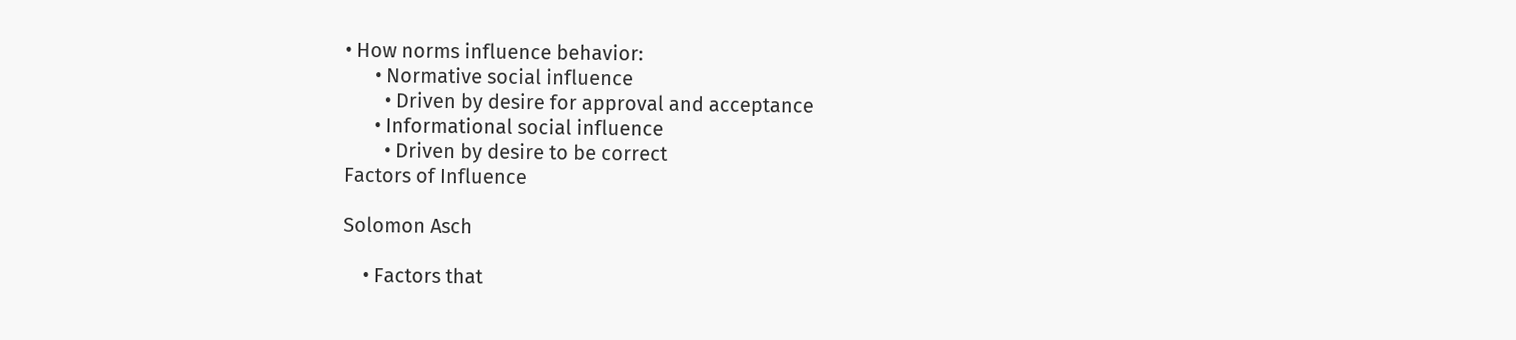• How norms influence behavior:
      • Normative social influence
        • Driven by desire for approval and acceptance
      • Informational social influence
        • Driven by desire to be correct
Factors of Influence

Solomon Asch

    • Factors that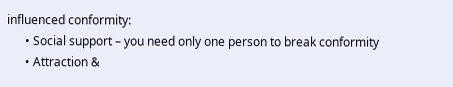influenced conformity:
      • Social support – you need only one person to break conformity
      • Attraction &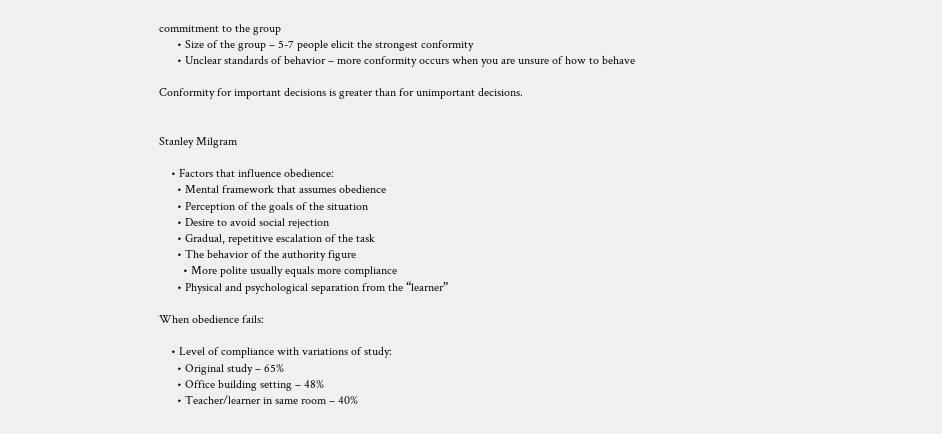commitment to the group
      • Size of the group – 5-7 people elicit the strongest conformity
      • Unclear standards of behavior – more conformity occurs when you are unsure of how to behave

Conformity for important decisions is greater than for unimportant decisions.


Stanley Milgram

    • Factors that influence obedience:
      • Mental framework that assumes obedience
      • Perception of the goals of the situation
      • Desire to avoid social rejection
      • Gradual, repetitive escalation of the task
      • The behavior of the authority figure
        • More polite usually equals more compliance
      • Physical and psychological separation from the “learner”

When obedience fails:

    • Level of compliance with variations of study:
      • Original study – 65%
      • Office building setting – 48%
      • Teacher/learner in same room – 40%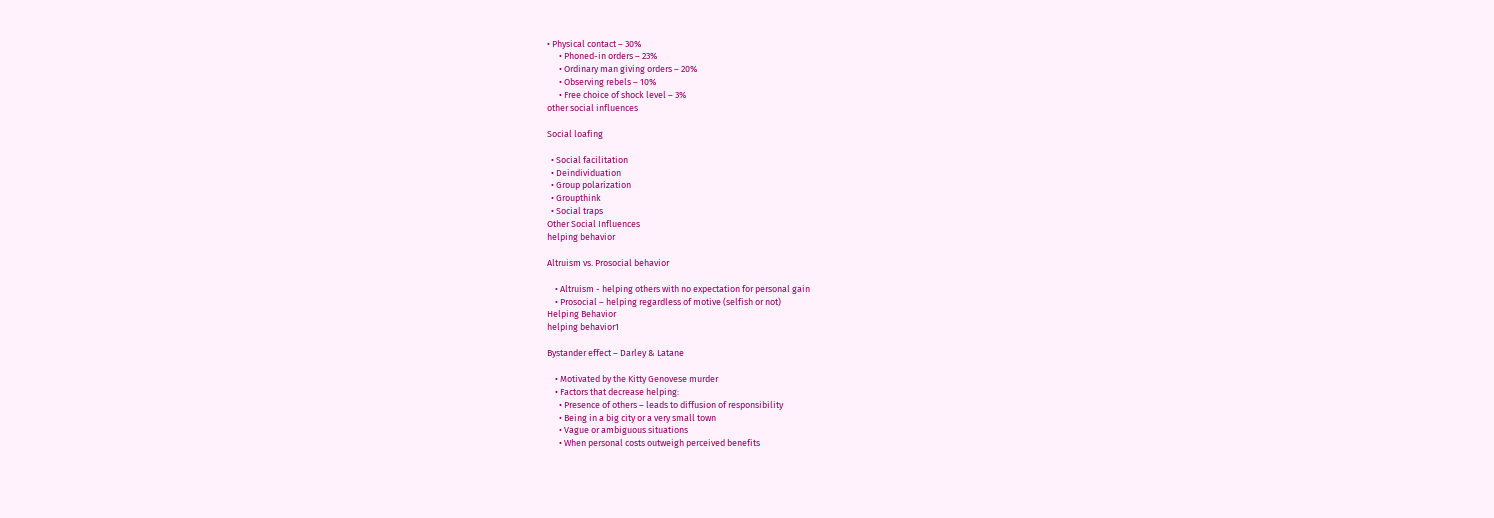• Physical contact – 30%
      • Phoned-in orders – 23%
      • Ordinary man giving orders – 20%
      • Observing rebels – 10%
      • Free choice of shock level – 3%
other social influences

Social loafing

  • Social facilitation
  • Deindividuation
  • Group polarization
  • Groupthink
  • Social traps
Other Social Influences
helping behavior

Altruism vs. Prosocial behavior

    • Altruism - helping others with no expectation for personal gain
    • Prosocial – helping regardless of motive (selfish or not)
Helping Behavior
helping behavior1

Bystander effect – Darley & Latane

    • Motivated by the Kitty Genovese murder
    • Factors that decrease helping:
      • Presence of others – leads to diffusion of responsibility
      • Being in a big city or a very small town
      • Vague or ambiguous situations
      • When personal costs outweigh perceived benefits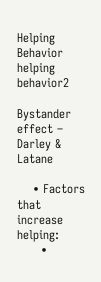Helping Behavior
helping behavior2

Bystander effect – Darley & Latane

    • Factors that increase helping:
      •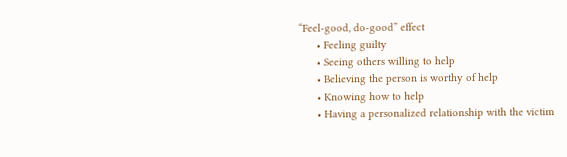“Feel-good, do-good” effect
      • Feeling guilty
      • Seeing others willing to help
      • Believing the person is worthy of help
      • Knowing how to help
      • Having a personalized relationship with the victim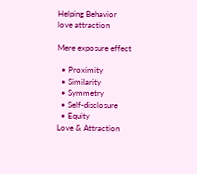Helping Behavior
love attraction

Mere exposure effect

  • Proximity
  • Similarity
  • Symmetry
  • Self-disclosure
  • Equity
Love & Attraction